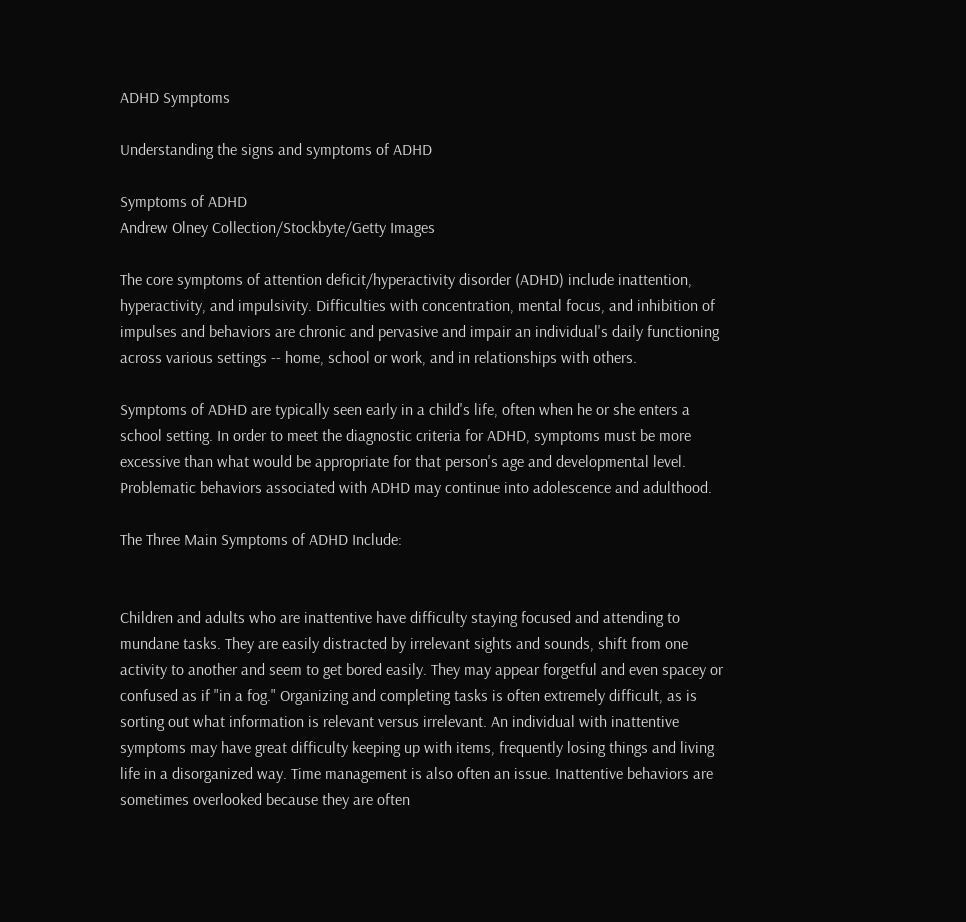ADHD Symptoms

Understanding the signs and symptoms of ADHD

Symptoms of ADHD
Andrew Olney Collection/Stockbyte/Getty Images

The core symptoms of attention deficit/hyperactivity disorder (ADHD) include inattention, hyperactivity, and impulsivity. Difficulties with concentration, mental focus, and inhibition of impulses and behaviors are chronic and pervasive and impair an individual's daily functioning across various settings -- home, school or work, and in relationships with others.

Symptoms of ADHD are typically seen early in a child's life, often when he or she enters a school setting. In order to meet the diagnostic criteria for ADHD, symptoms must be more excessive than what would be appropriate for that person's age and developmental level. Problematic behaviors associated with ADHD may continue into adolescence and adulthood.

The Three Main Symptoms of ADHD Include:


Children and adults who are inattentive have difficulty staying focused and attending to mundane tasks. They are easily distracted by irrelevant sights and sounds, shift from one activity to another and seem to get bored easily. They may appear forgetful and even spacey or confused as if "in a fog." Organizing and completing tasks is often extremely difficult, as is sorting out what information is relevant versus irrelevant. An individual with inattentive symptoms may have great difficulty keeping up with items, frequently losing things and living life in a disorganized way. Time management is also often an issue. Inattentive behaviors are sometimes overlooked because they are often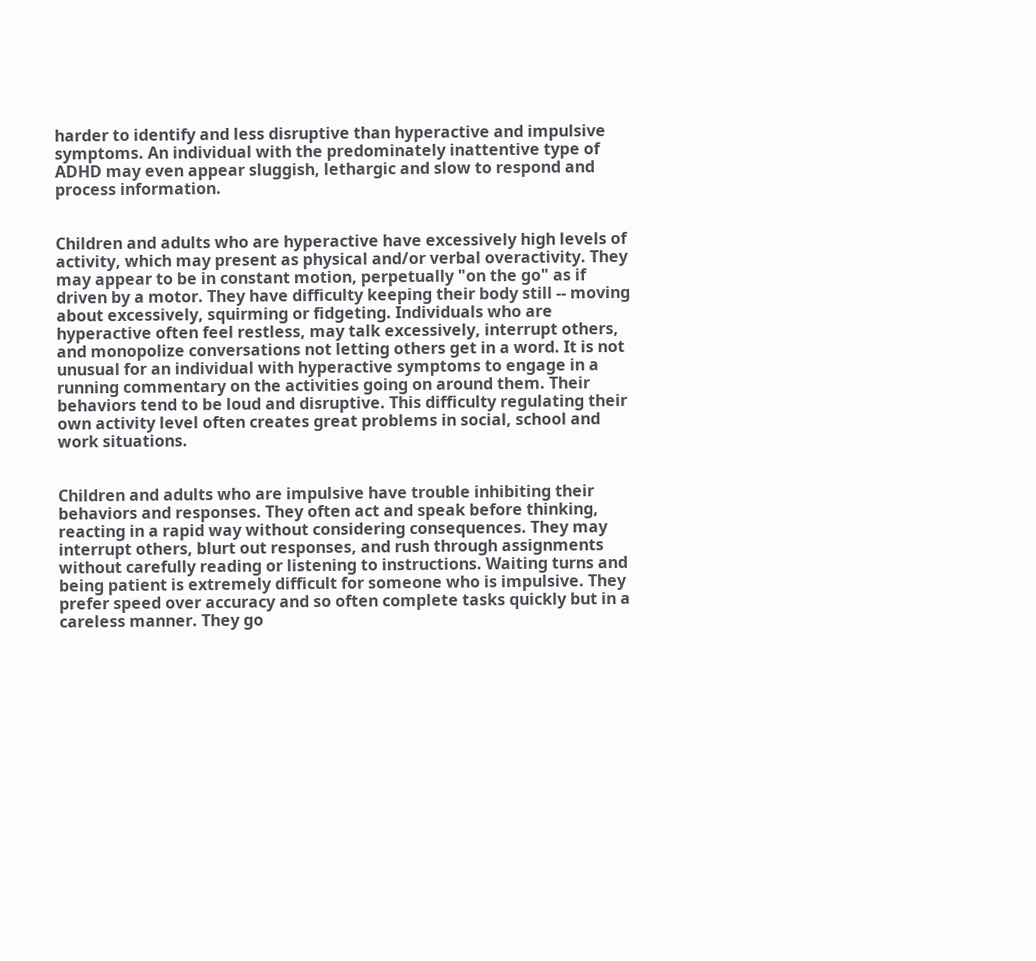harder to identify and less disruptive than hyperactive and impulsive symptoms. An individual with the predominately inattentive type of ADHD may even appear sluggish, lethargic and slow to respond and process information.


Children and adults who are hyperactive have excessively high levels of activity, which may present as physical and/or verbal overactivity. They may appear to be in constant motion, perpetually "on the go" as if driven by a motor. They have difficulty keeping their body still -- moving about excessively, squirming or fidgeting. Individuals who are hyperactive often feel restless, may talk excessively, interrupt others, and monopolize conversations not letting others get in a word. It is not unusual for an individual with hyperactive symptoms to engage in a running commentary on the activities going on around them. Their behaviors tend to be loud and disruptive. This difficulty regulating their own activity level often creates great problems in social, school and work situations.


Children and adults who are impulsive have trouble inhibiting their behaviors and responses. They often act and speak before thinking, reacting in a rapid way without considering consequences. They may interrupt others, blurt out responses, and rush through assignments without carefully reading or listening to instructions. Waiting turns and being patient is extremely difficult for someone who is impulsive. They prefer speed over accuracy and so often complete tasks quickly but in a careless manner. They go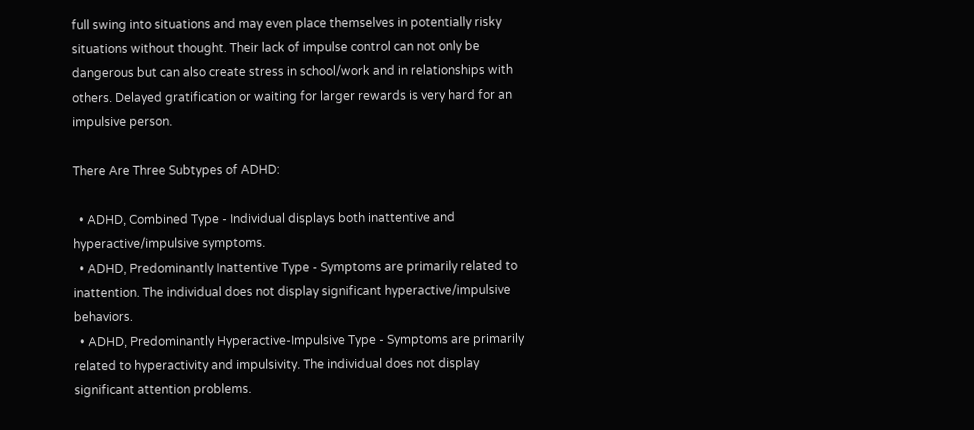full swing into situations and may even place themselves in potentially risky situations without thought. Their lack of impulse control can not only be dangerous but can also create stress in school/work and in relationships with others. Delayed gratification or waiting for larger rewards is very hard for an impulsive person.

There Are Three Subtypes of ADHD:

  • ADHD, Combined Type - Individual displays both inattentive and hyperactive/impulsive symptoms.
  • ADHD, Predominantly Inattentive Type - Symptoms are primarily related to inattention. The individual does not display significant hyperactive/impulsive behaviors.
  • ADHD, Predominantly Hyperactive-Impulsive Type - Symptoms are primarily related to hyperactivity and impulsivity. The individual does not display significant attention problems.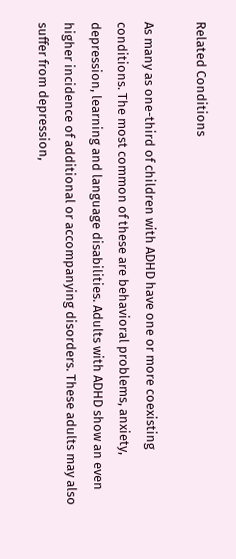Related Conditions

As many as one-third of children with ADHD have one or more coexisting conditions. The most common of these are behavioral problems, anxiety, depression, learning and language disabilities. Adults with ADHD show an even higher incidence of additional or accompanying disorders. These adults may also suffer from depression,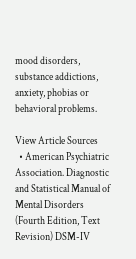mood disorders, substance addictions, anxiety, phobias or behavioral problems.

View Article Sources
  • American Psychiatric Association. Diagnostic and Statistical Manual of Mental Disorders (Fourth Edition, Text Revision) DSM-IV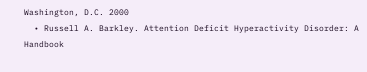Washington, D.C. 2000
  • Russell A. Barkley. Attention Deficit Hyperactivity Disorder: A Handbook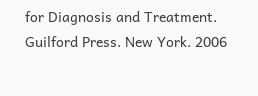for Diagnosis and Treatment. Guilford Press. New York. 2006